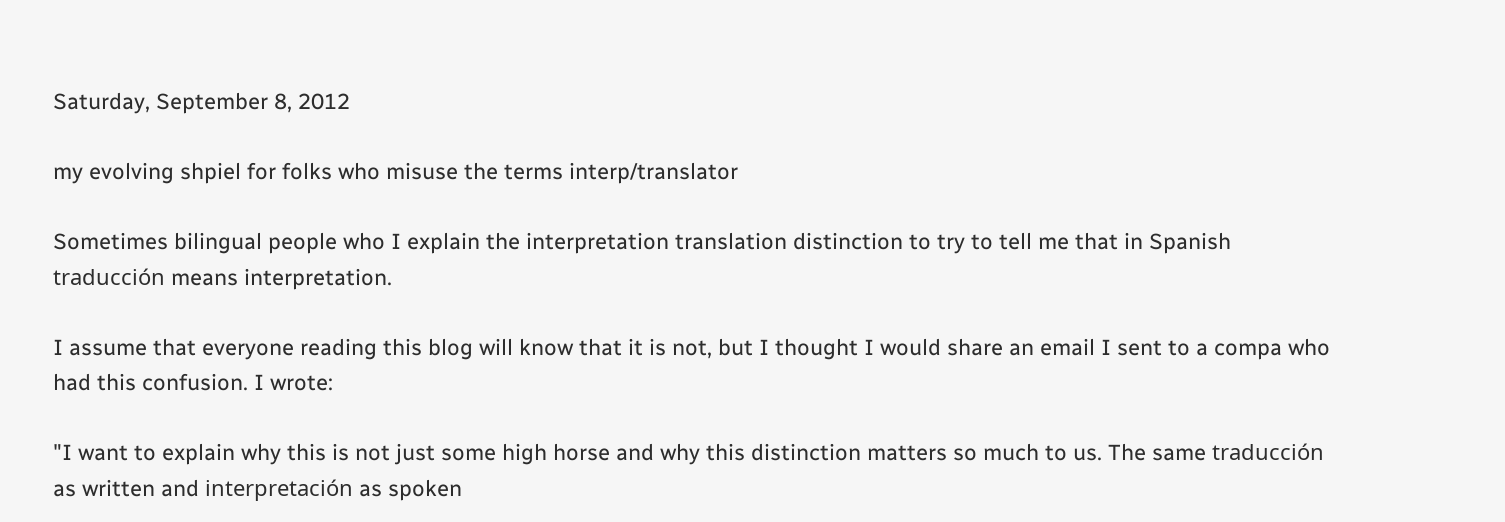Saturday, September 8, 2012

my evolving shpiel for folks who misuse the terms interp/translator

Sometimes bilingual people who I explain the interpretation translation distinction to try to tell me that in Spanish traducción means interpretation.

I assume that everyone reading this blog will know that it is not, but I thought I would share an email I sent to a compa who had this confusion. I wrote:

"I want to explain why this is not just some high horse and why this distinction matters so much to us. The same traducción as written and interpretación as spoken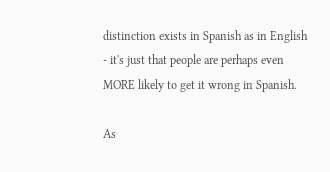distinction exists in Spanish as in English - it's just that people are perhaps even MORE likely to get it wrong in Spanish.

As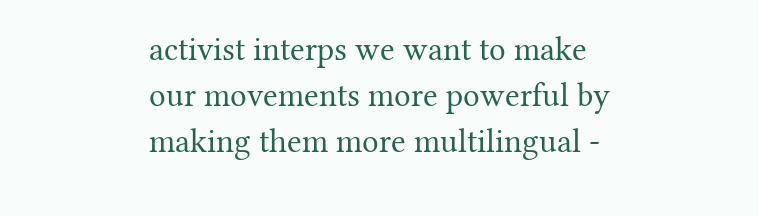activist interps we want to make our movements more powerful by making them more multilingual -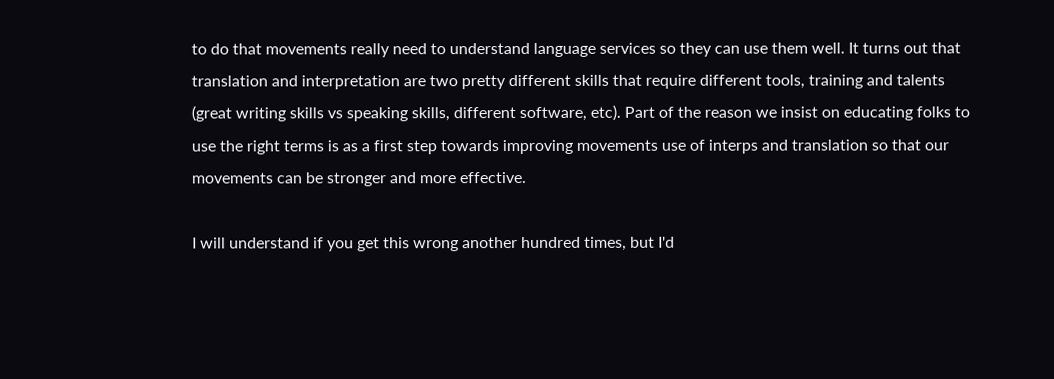to do that movements really need to understand language services so they can use them well. It turns out that translation and interpretation are two pretty different skills that require different tools, training and talents (great writing skills vs speaking skills, different software, etc). Part of the reason we insist on educating folks to use the right terms is as a first step towards improving movements use of interps and translation so that our movements can be stronger and more effective.

I will understand if you get this wrong another hundred times, but I'd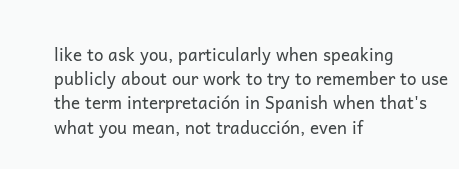like to ask you, particularly when speaking publicly about our work to try to remember to use the term interpretación in Spanish when that's what you mean, not traducción, even if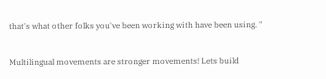that's what other folks you've been working with have been using. "

Multilingual movements are stronger movements! Lets build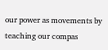our power as movements by teaching our compas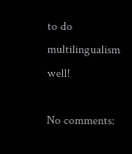to do multilingualism well!

No comments: